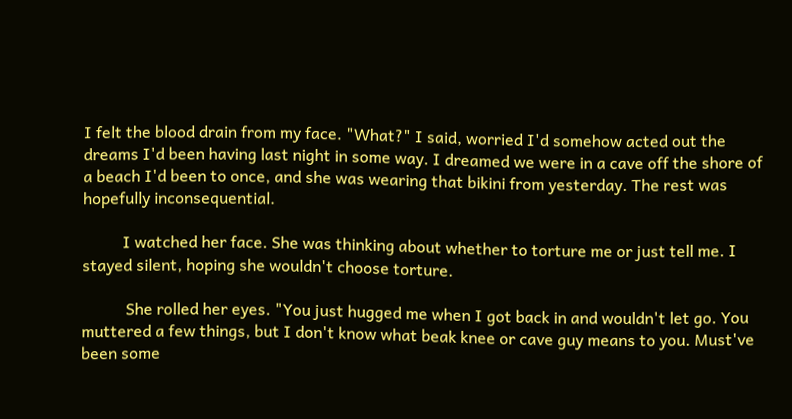I felt the blood drain from my face. "What?" I said, worried I'd somehow acted out the dreams I'd been having last night in some way. I dreamed we were in a cave off the shore of a beach I'd been to once, and she was wearing that bikini from yesterday. The rest was hopefully inconsequential.

          I watched her face. She was thinking about whether to torture me or just tell me. I stayed silent, hoping she wouldn't choose torture.

           She rolled her eyes. "You just hugged me when I got back in and wouldn't let go. You muttered a few things, but I don't know what beak knee or cave guy means to you. Must've been some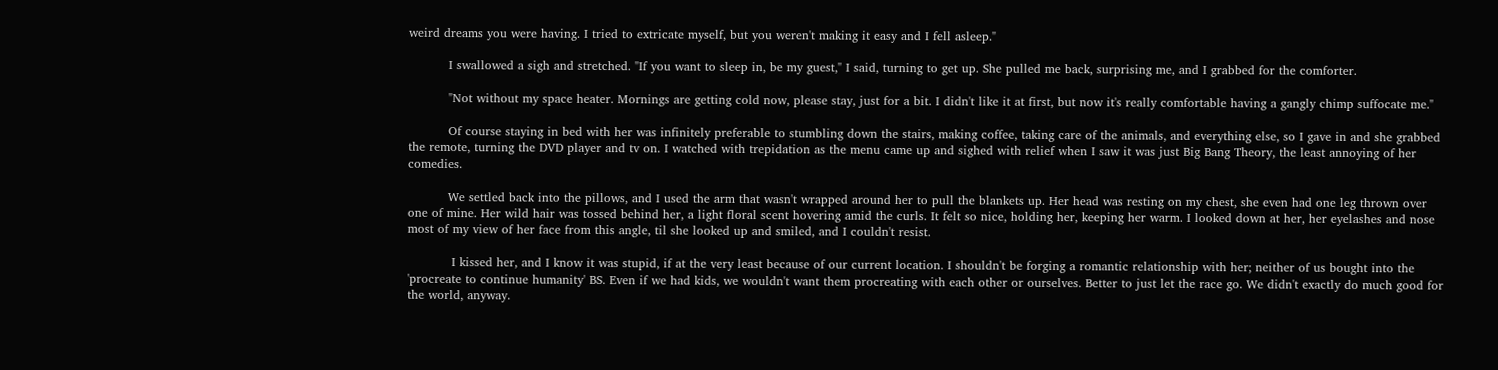weird dreams you were having. I tried to extricate myself, but you weren't making it easy and I fell asleep."

          I swallowed a sigh and stretched. "If you want to sleep in, be my guest," I said, turning to get up. She pulled me back, surprising me, and I grabbed for the comforter.

          "Not without my space heater. Mornings are getting cold now, please stay, just for a bit. I didn't like it at first, but now it's really comfortable having a gangly chimp suffocate me."

          Of course staying in bed with her was infinitely preferable to stumbling down the stairs, making coffee, taking care of the animals, and everything else, so I gave in and she grabbed the remote, turning the DVD player and tv on. I watched with trepidation as the menu came up and sighed with relief when I saw it was just Big Bang Theory, the least annoying of her comedies.

          We settled back into the pillows, and I used the arm that wasn't wrapped around her to pull the blankets up. Her head was resting on my chest, she even had one leg thrown over one of mine. Her wild hair was tossed behind her, a light floral scent hovering amid the curls. It felt so nice, holding her, keeping her warm. I looked down at her, her eyelashes and nose most of my view of her face from this angle, til she looked up and smiled, and I couldn't resist.

           I kissed her, and I know it was stupid, if at the very least because of our current location. I shouldn't be forging a romantic relationship with her; neither of us bought into the 'procreate to continue humanity' BS. Even if we had kids, we wouldn't want them procreating with each other or ourselves. Better to just let the race go. We didn't exactly do much good for the world, anyway.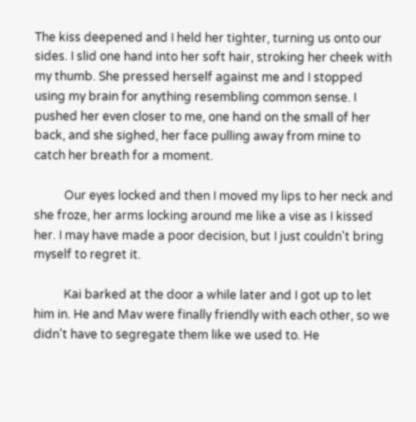The kiss deepened and I held her tighter, turning us onto our sides. I slid one hand into her soft hair, stroking her cheek with my thumb. She pressed herself against me and I stopped using my brain for anything resembling common sense. I pushed her even closer to me, one hand on the small of her back, and she sighed, her face pulling away from mine to catch her breath for a moment.

          Our eyes locked and then I moved my lips to her neck and she froze, her arms locking around me like a vise as I kissed her. I may have made a poor decision, but I just couldn't bring myself to regret it.

          Kai barked at the door a while later and I got up to let him in. He and Mav were finally friendly with each other, so we didn't have to segregate them like we used to. He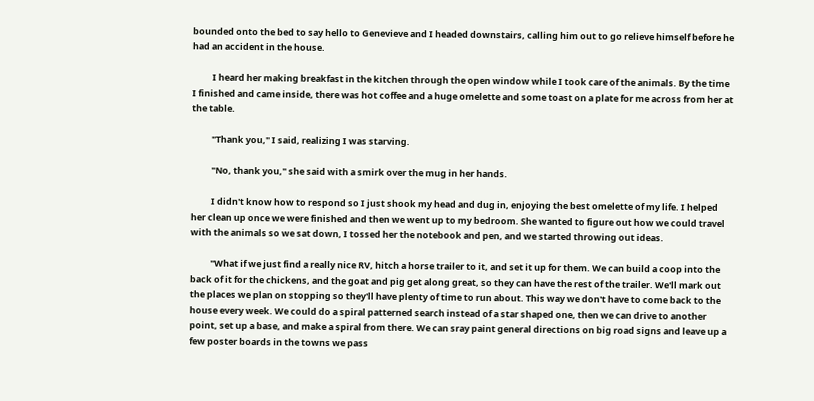bounded onto the bed to say hello to Genevieve and I headed downstairs, calling him out to go relieve himself before he had an accident in the house.

          I heard her making breakfast in the kitchen through the open window while I took care of the animals. By the time I finished and came inside, there was hot coffee and a huge omelette and some toast on a plate for me across from her at the table.

          "Thank you," I said, realizing I was starving.

          "No, thank you," she said with a smirk over the mug in her hands.

          I didn't know how to respond so I just shook my head and dug in, enjoying the best omelette of my life. I helped her clean up once we were finished and then we went up to my bedroom. She wanted to figure out how we could travel with the animals so we sat down, I tossed her the notebook and pen, and we started throwing out ideas.

          "What if we just find a really nice RV, hitch a horse trailer to it, and set it up for them. We can build a coop into the back of it for the chickens, and the goat and pig get along great, so they can have the rest of the trailer. We'll mark out the places we plan on stopping so they'll have plenty of time to run about. This way we don't have to come back to the house every week. We could do a spiral patterned search instead of a star shaped one, then we can drive to another point, set up a base, and make a spiral from there. We can sray paint general directions on big road signs and leave up a few poster boards in the towns we pass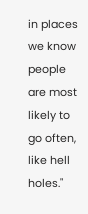in places we know people are most likely to go often, like hell holes."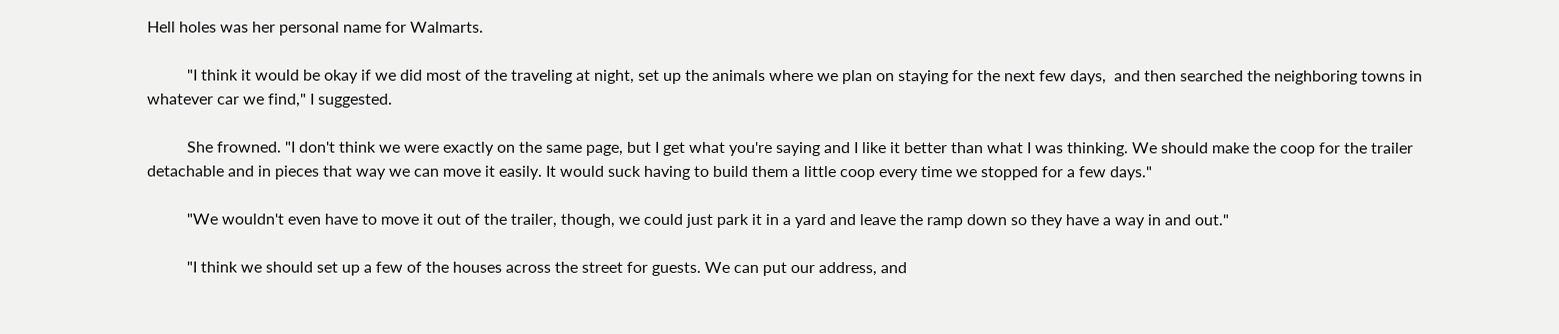Hell holes was her personal name for Walmarts.

          "I think it would be okay if we did most of the traveling at night, set up the animals where we plan on staying for the next few days,  and then searched the neighboring towns in whatever car we find," I suggested.

          She frowned. "I don't think we were exactly on the same page, but I get what you're saying and I like it better than what I was thinking. We should make the coop for the trailer detachable and in pieces that way we can move it easily. It would suck having to build them a little coop every time we stopped for a few days."

          "We wouldn't even have to move it out of the trailer, though, we could just park it in a yard and leave the ramp down so they have a way in and out."

          "I think we should set up a few of the houses across the street for guests. We can put our address, and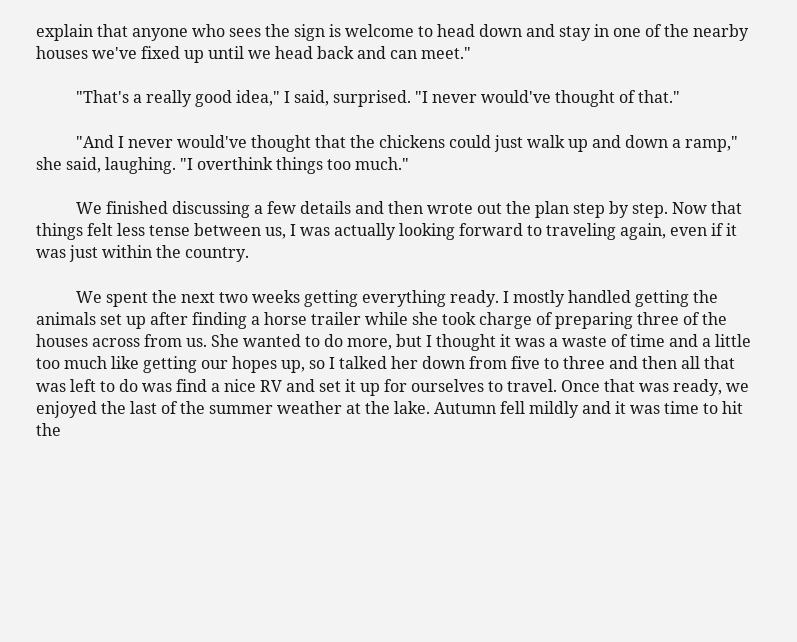explain that anyone who sees the sign is welcome to head down and stay in one of the nearby houses we've fixed up until we head back and can meet."

          "That's a really good idea," I said, surprised. "I never would've thought of that."

          "And I never would've thought that the chickens could just walk up and down a ramp," she said, laughing. "I overthink things too much."

          We finished discussing a few details and then wrote out the plan step by step. Now that things felt less tense between us, I was actually looking forward to traveling again, even if it was just within the country.

          We spent the next two weeks getting everything ready. I mostly handled getting the animals set up after finding a horse trailer while she took charge of preparing three of the houses across from us. She wanted to do more, but I thought it was a waste of time and a little too much like getting our hopes up, so I talked her down from five to three and then all that was left to do was find a nice RV and set it up for ourselves to travel. Once that was ready, we enjoyed the last of the summer weather at the lake. Autumn fell mildly and it was time to hit the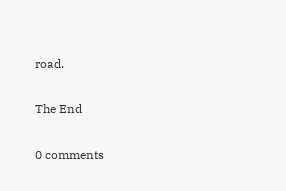road.

The End

0 comments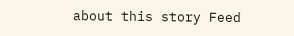about this story Feed